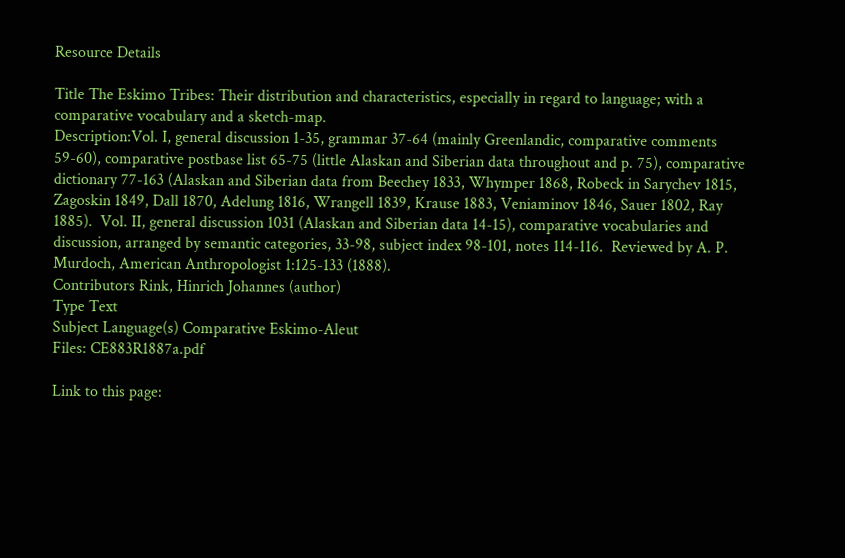Resource Details

Title The Eskimo Tribes: Their distribution and characteristics, especially in regard to language; with a comparative vocabulary and a sketch-map.
Description:Vol. I, general discussion 1-35, grammar 37-64 (mainly Greenlandic, comparative comments 59-60), comparative postbase list 65-75 (little Alaskan and Siberian data throughout and p. 75), comparative dictionary 77-163 (Alaskan and Siberian data from Beechey 1833, Whymper 1868, Robeck in Sarychev 1815, Zagoskin 1849, Dall 1870, Adelung 1816, Wrangell 1839, Krause 1883, Veniaminov 1846, Sauer 1802, Ray 1885).  Vol. II, general discussion 1031 (Alaskan and Siberian data 14-15), comparative vocabularies and discussion, arranged by semantic categories, 33-98, subject index 98-101, notes 114-116.  Reviewed by A. P. Murdoch, American Anthropologist 1:125-133 (1888).
Contributors Rink, Hinrich Johannes (author)
Type Text
Subject Language(s) Comparative Eskimo-Aleut
Files: CE883R1887a.pdf

Link to this page: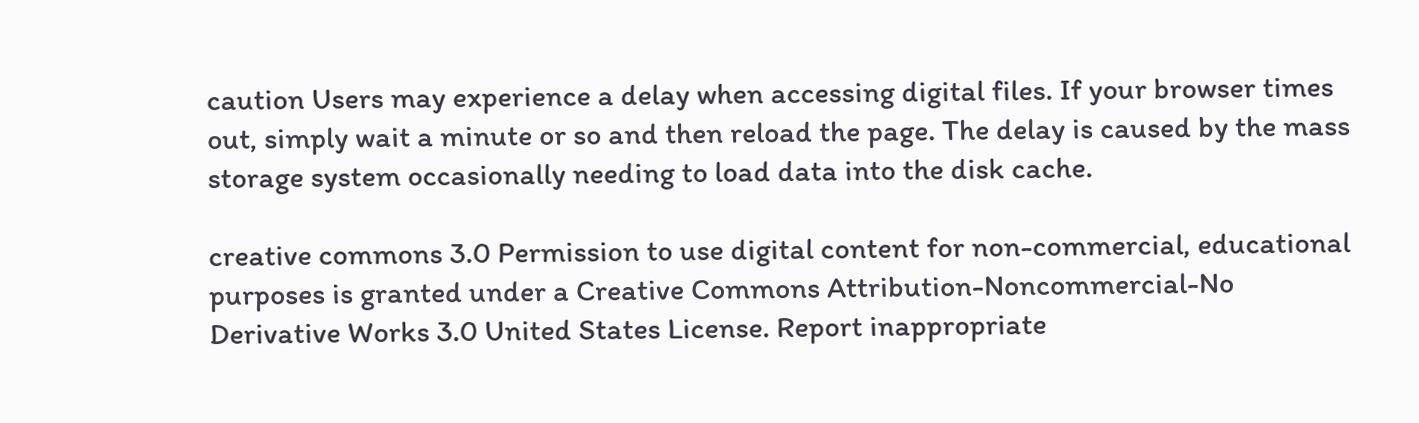caution Users may experience a delay when accessing digital files. If your browser times out, simply wait a minute or so and then reload the page. The delay is caused by the mass storage system occasionally needing to load data into the disk cache.

creative commons 3.0 Permission to use digital content for non-commercial, educational purposes is granted under a Creative Commons Attribution-Noncommercial-No Derivative Works 3.0 United States License. Report inappropriate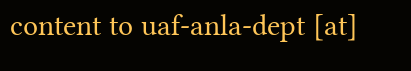content to uaf-anla-dept [at]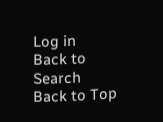Log in               Back to Search
Back to Top